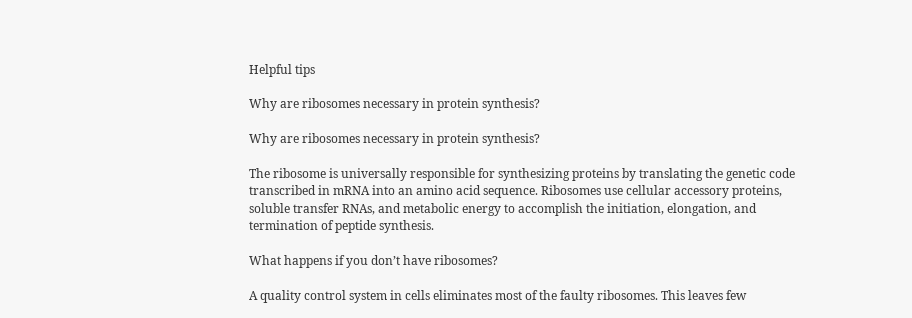Helpful tips

Why are ribosomes necessary in protein synthesis?

Why are ribosomes necessary in protein synthesis?

The ribosome is universally responsible for synthesizing proteins by translating the genetic code transcribed in mRNA into an amino acid sequence. Ribosomes use cellular accessory proteins, soluble transfer RNAs, and metabolic energy to accomplish the initiation, elongation, and termination of peptide synthesis.

What happens if you don’t have ribosomes?

A quality control system in cells eliminates most of the faulty ribosomes. This leaves few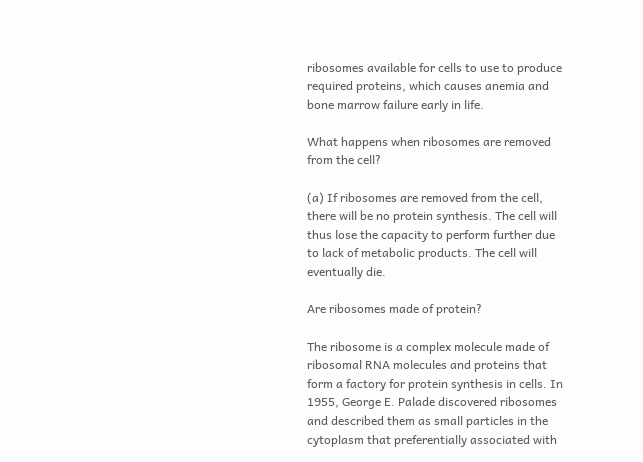ribosomes available for cells to use to produce required proteins, which causes anemia and bone marrow failure early in life.

What happens when ribosomes are removed from the cell?

(a) If ribosomes are removed from the cell, there will be no protein synthesis. The cell will thus lose the capacity to perform further due to lack of metabolic products. The cell will eventually die.

Are ribosomes made of protein?

The ribosome is a complex molecule made of ribosomal RNA molecules and proteins that form a factory for protein synthesis in cells. In 1955, George E. Palade discovered ribosomes and described them as small particles in the cytoplasm that preferentially associated with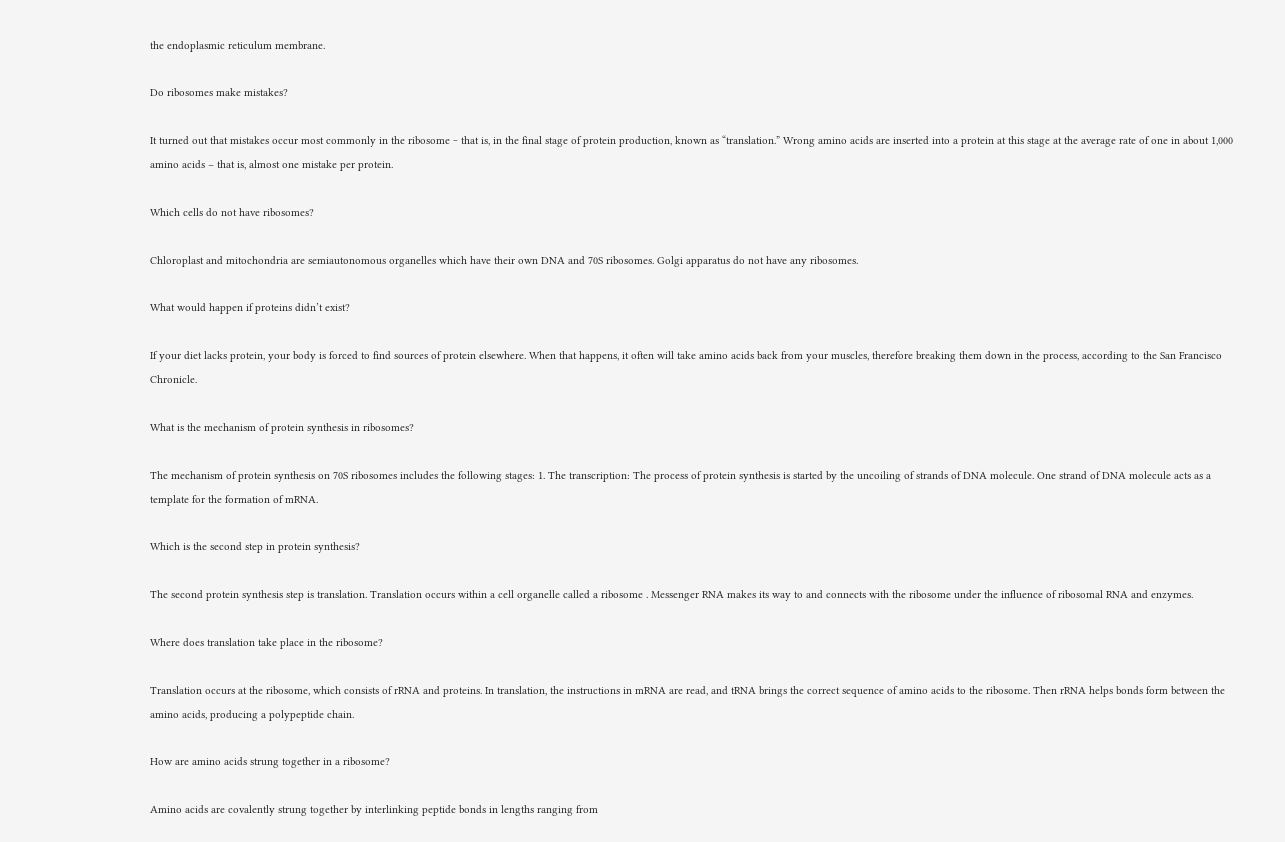the endoplasmic reticulum membrane.

Do ribosomes make mistakes?

It turned out that mistakes occur most commonly in the ribosome ‒ that is, in the final stage of protein production, known as “translation.” Wrong amino acids are inserted into a protein at this stage at the average rate of one in about 1,000 amino acids – that is, almost one mistake per protein.

Which cells do not have ribosomes?

Chloroplast and mitochondria are semiautonomous organelles which have their own DNA and 70S ribosomes. Golgi apparatus do not have any ribosomes.

What would happen if proteins didn’t exist?

If your diet lacks protein, your body is forced to find sources of protein elsewhere. When that happens, it often will take amino acids back from your muscles, therefore breaking them down in the process, according to the San Francisco Chronicle.

What is the mechanism of protein synthesis in ribosomes?

The mechanism of protein synthesis on 70S ribosomes includes the following stages: 1. The transcription: The process of protein synthesis is started by the uncoiling of strands of DNA molecule. One strand of DNA molecule acts as a template for the formation of mRNA.

Which is the second step in protein synthesis?

The second protein synthesis step is translation. Translation occurs within a cell organelle called a ribosome . Messenger RNA makes its way to and connects with the ribosome under the influence of ribosomal RNA and enzymes.

Where does translation take place in the ribosome?

Translation occurs at the ribosome, which consists of rRNA and proteins. In translation, the instructions in mRNA are read, and tRNA brings the correct sequence of amino acids to the ribosome. Then rRNA helps bonds form between the amino acids, producing a polypeptide chain.

How are amino acids strung together in a ribosome?

Amino acids are covalently strung together by interlinking peptide bonds in lengths ranging from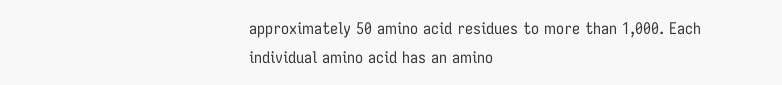approximately 50 amino acid residues to more than 1,000. Each individual amino acid has an amino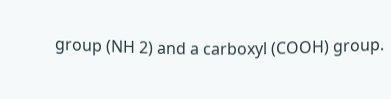group (NH 2) and a carboxyl (COOH) group.